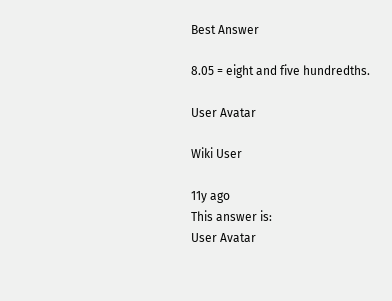Best Answer

8.05 = eight and five hundredths.

User Avatar

Wiki User

11y ago
This answer is:
User Avatar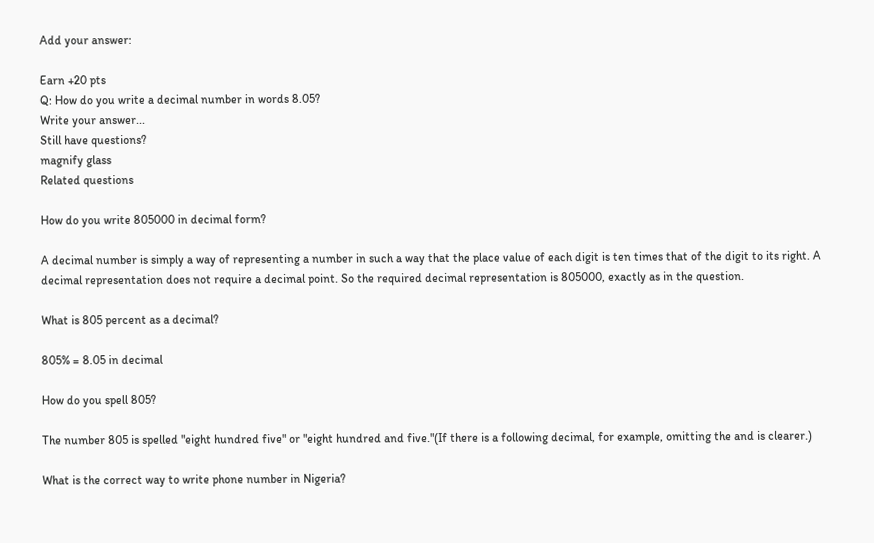Add your answer:

Earn +20 pts
Q: How do you write a decimal number in words 8.05?
Write your answer...
Still have questions?
magnify glass
Related questions

How do you write 805000 in decimal form?

A decimal number is simply a way of representing a number in such a way that the place value of each digit is ten times that of the digit to its right. A decimal representation does not require a decimal point. So the required decimal representation is 805000, exactly as in the question.

What is 805 percent as a decimal?

805% = 8.05 in decimal

How do you spell 805?

The number 805 is spelled "eight hundred five" or "eight hundred and five."(If there is a following decimal, for example, omitting the and is clearer.)

What is the correct way to write phone number in Nigeria?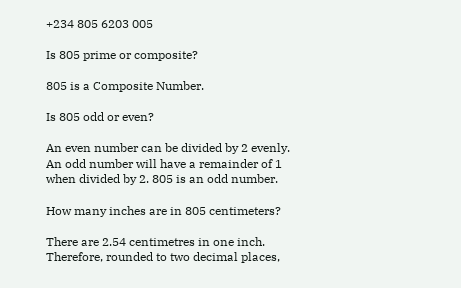+234 805 6203 005

Is 805 prime or composite?

805 is a Composite Number.

Is 805 odd or even?

An even number can be divided by 2 evenly. An odd number will have a remainder of 1 when divided by 2. 805 is an odd number.

How many inches are in 805 centimeters?

There are 2.54 centimetres in one inch. Therefore, rounded to two decimal places,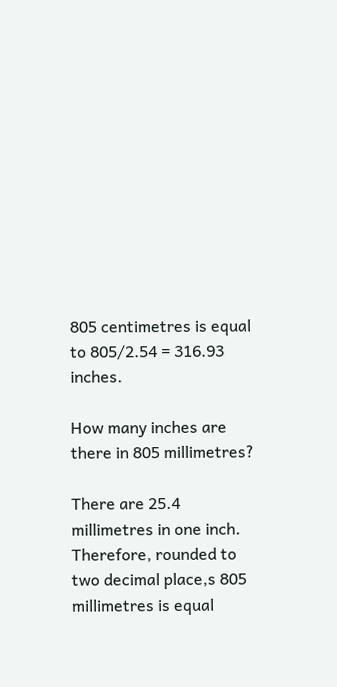805 centimetres is equal to 805/2.54 = 316.93 inches.

How many inches are there in 805 millimetres?

There are 25.4 millimetres in one inch. Therefore, rounded to two decimal place,s 805 millimetres is equal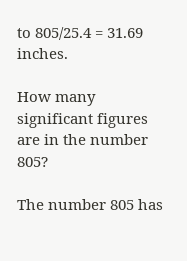to 805/25.4 = 31.69 inches.

How many significant figures are in the number 805?

The number 805 has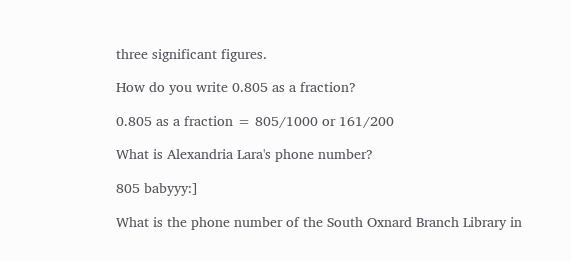three significant figures.

How do you write 0.805 as a fraction?

0.805 as a fraction = 805/1000 or 161/200

What is Alexandria Lara's phone number?

805 babyyy:]

What is the phone number of the South Oxnard Branch Library in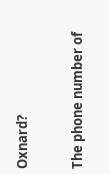Oxnard?

The phone number of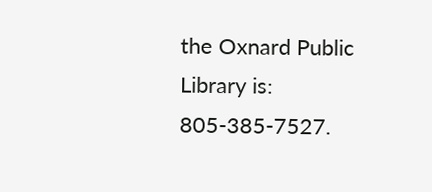the Oxnard Public Library is: 805-385-7527.